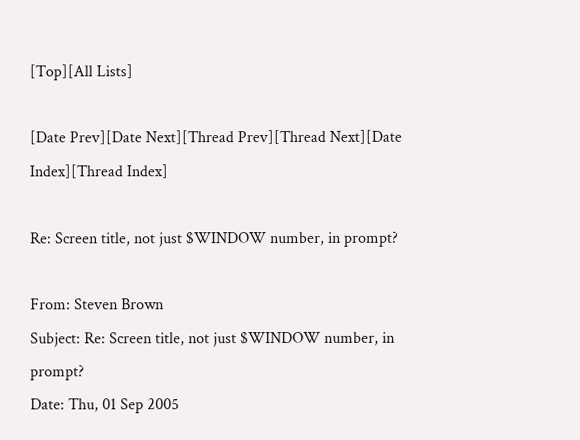[Top][All Lists]

[Date Prev][Date Next][Thread Prev][Thread Next][Date Index][Thread Index]

Re: Screen title, not just $WINDOW number, in prompt?

From: Steven Brown
Subject: Re: Screen title, not just $WINDOW number, in prompt?
Date: Thu, 01 Sep 2005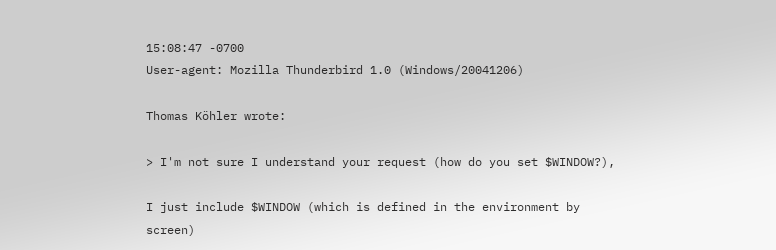15:08:47 -0700
User-agent: Mozilla Thunderbird 1.0 (Windows/20041206)

Thomas Köhler wrote:

> I'm not sure I understand your request (how do you set $WINDOW?),

I just include $WINDOW (which is defined in the environment by screen)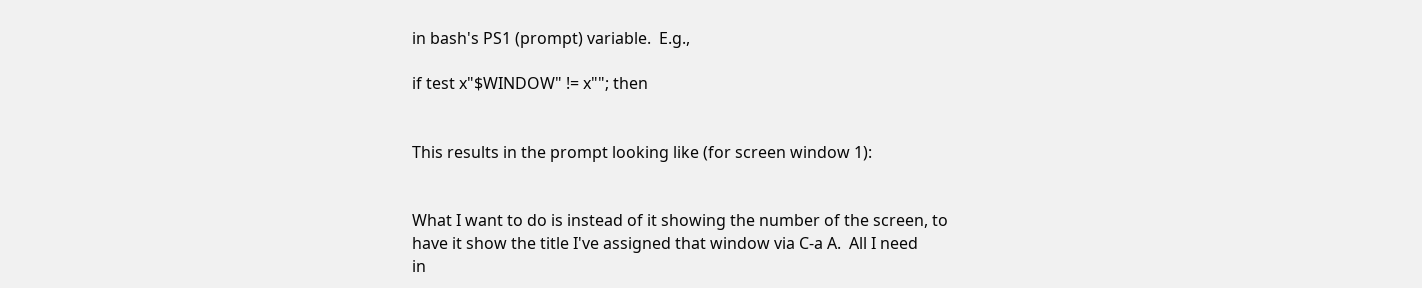in bash's PS1 (prompt) variable.  E.g.,

if test x"$WINDOW" != x""; then


This results in the prompt looking like (for screen window 1):


What I want to do is instead of it showing the number of the screen, to
have it show the title I've assigned that window via C-a A.  All I need
in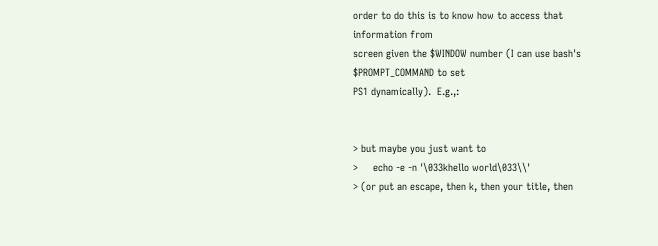order to do this is to know how to access that information from
screen given the $WINDOW number (I can use bash's $PROMPT_COMMAND to set
PS1 dynamically).  E.g.,:


> but maybe you just want to
>     echo -e -n '\033khello world\033\\'
> (or put an escape, then k, then your title, then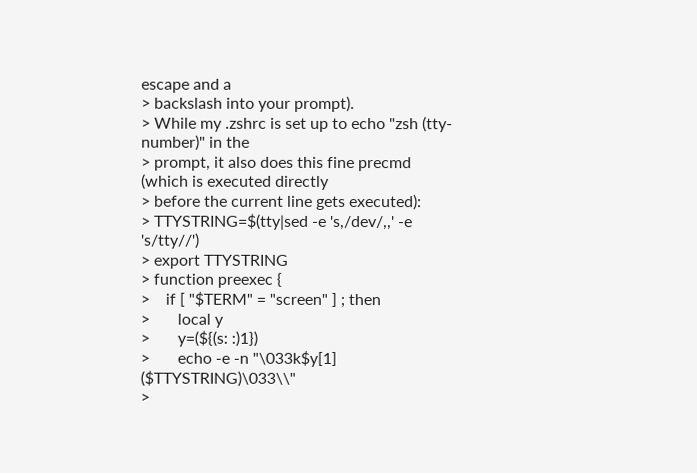escape and a
> backslash into your prompt).
> While my .zshrc is set up to echo "zsh (tty-number)" in the
> prompt, it also does this fine precmd (which is executed directly
> before the current line gets executed):
> TTYSTRING=$(tty|sed -e 's,/dev/,,' -e 's/tty//')
> export TTYSTRING
> function preexec {
>    if [ "$TERM" = "screen" ] ; then
>       local y
>       y=(${(s: :)1})
>       echo -e -n "\033k$y[1] ($TTYSTRING)\033\\"
>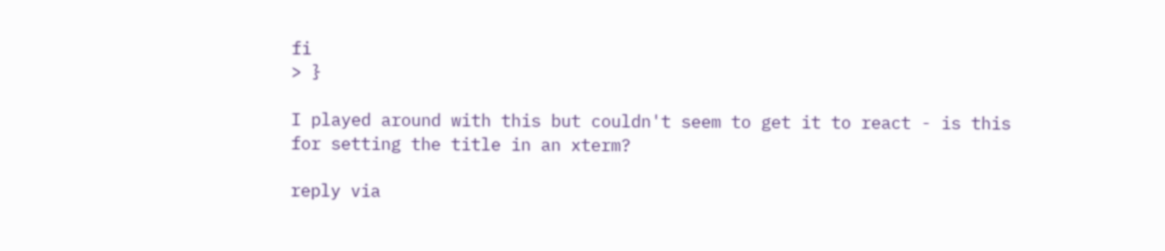fi
> }

I played around with this but couldn't seem to get it to react - is this
for setting the title in an xterm?

reply via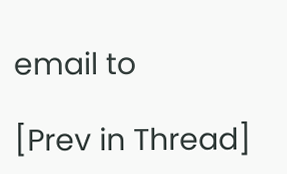email to

[Prev in Thread]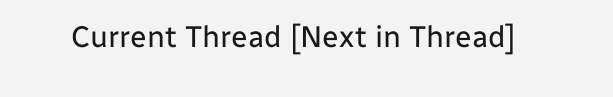Current Thread [Next in Thread]